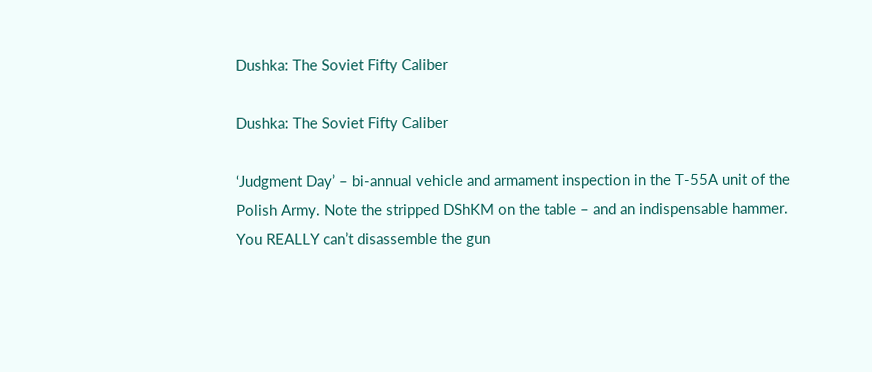Dushka: The Soviet Fifty Caliber

Dushka: The Soviet Fifty Caliber

‘Judgment Day’ – bi-annual vehicle and armament inspection in the T-55A unit of the Polish Army. Note the stripped DShKM on the table – and an indispensable hammer. You REALLY can’t disassemble the gun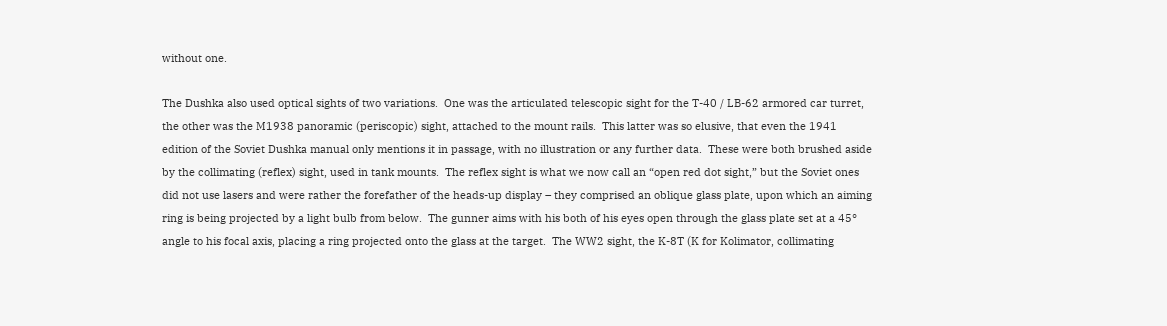without one.

The Dushka also used optical sights of two variations.  One was the articulated telescopic sight for the T-40 / LB-62 armored car turret, the other was the M1938 panoramic (periscopic) sight, attached to the mount rails.  This latter was so elusive, that even the 1941 edition of the Soviet Dushka manual only mentions it in passage, with no illustration or any further data.  These were both brushed aside by the collimating (reflex) sight, used in tank mounts.  The reflex sight is what we now call an “open red dot sight,” but the Soviet ones did not use lasers and were rather the forefather of the heads-up display – they comprised an oblique glass plate, upon which an aiming ring is being projected by a light bulb from below.  The gunner aims with his both of his eyes open through the glass plate set at a 45° angle to his focal axis, placing a ring projected onto the glass at the target.  The WW2 sight, the K-8T (K for Kolimator, collimating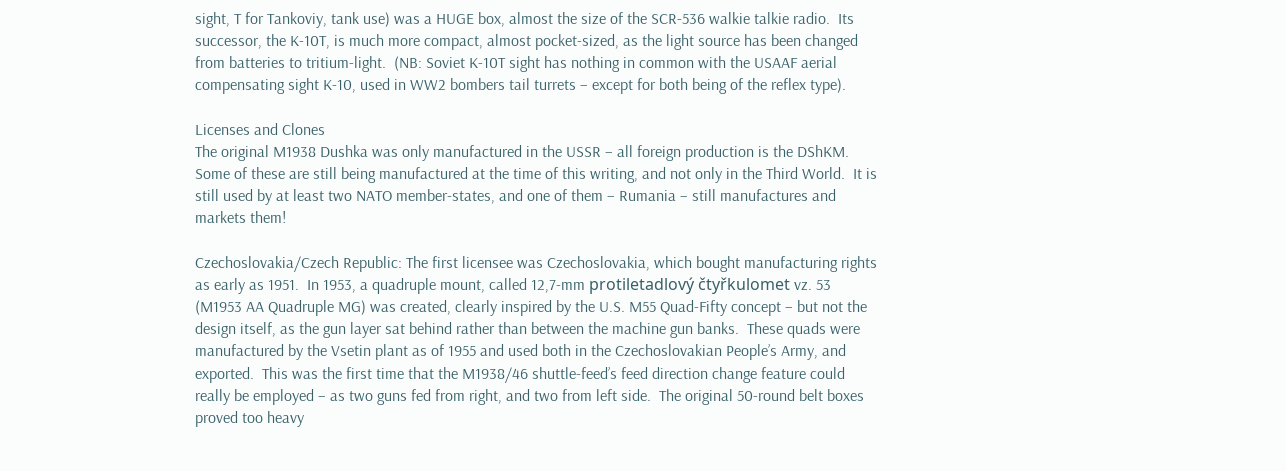sight, T for Tankoviy, tank use) was a HUGE box, almost the size of the SCR-536 walkie talkie radio.  Its successor, the K-10T, is much more compact, almost pocket-sized, as the light source has been changed from batteries to tritium-light.  (NB: Soviet K-10T sight has nothing in common with the USAAF aerial compensating sight K-10, used in WW2 bombers tail turrets – except for both being of the reflex type).

Licenses and Clones
The original M1938 Dushka was only manufactured in the USSR – all foreign production is the DShKM.  Some of these are still being manufactured at the time of this writing, and not only in the Third World.  It is still used by at least two NATO member-states, and one of them – Rumania – still manufactures and markets them!

Czechoslovakia/Czech Republic: The first licensee was Czechoslovakia, which bought manufacturing rights as early as 1951.  In 1953, a quadruple mount, called 12,7-mm protiletadlový čtyřkulomet vz. 53 (M1953 AA Quadruple MG) was created, clearly inspired by the U.S. M55 Quad-Fifty concept – but not the design itself, as the gun layer sat behind rather than between the machine gun banks.  These quads were manufactured by the Vsetin plant as of 1955 and used both in the Czechoslovakian People’s Army, and exported.  This was the first time that the M1938/46 shuttle-feed’s feed direction change feature could really be employed – as two guns fed from right, and two from left side.  The original 50-round belt boxes proved too heavy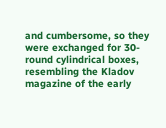and cumbersome, so they were exchanged for 30-round cylindrical boxes, resembling the Kladov magazine of the early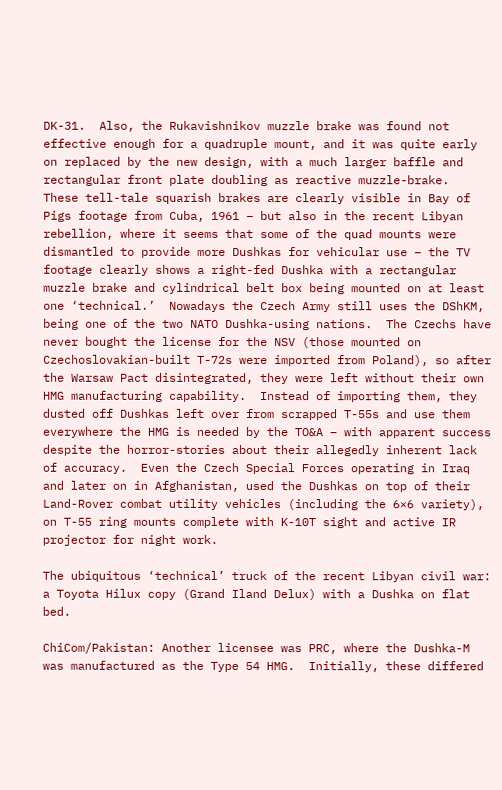DK-31.  Also, the Rukavishnikov muzzle brake was found not effective enough for a quadruple mount, and it was quite early on replaced by the new design, with a much larger baffle and rectangular front plate doubling as reactive muzzle-brake.  These tell-tale squarish brakes are clearly visible in Bay of Pigs footage from Cuba, 1961 – but also in the recent Libyan rebellion, where it seems that some of the quad mounts were dismantled to provide more Dushkas for vehicular use – the TV footage clearly shows a right-fed Dushka with a rectangular muzzle brake and cylindrical belt box being mounted on at least one ‘technical.’  Nowadays the Czech Army still uses the DShKM, being one of the two NATO Dushka-using nations.  The Czechs have never bought the license for the NSV (those mounted on Czechoslovakian-built T-72s were imported from Poland), so after the Warsaw Pact disintegrated, they were left without their own HMG manufacturing capability.  Instead of importing them, they dusted off Dushkas left over from scrapped T-55s and use them everywhere the HMG is needed by the TO&A – with apparent success despite the horror-stories about their allegedly inherent lack of accuracy.  Even the Czech Special Forces operating in Iraq and later on in Afghanistan, used the Dushkas on top of their Land-Rover combat utility vehicles (including the 6×6 variety), on T-55 ring mounts complete with K-10T sight and active IR projector for night work.

The ubiquitous ‘technical’ truck of the recent Libyan civil war: a Toyota Hilux copy (Grand Iland Delux) with a Dushka on flat bed.

ChiCom/Pakistan: Another licensee was PRC, where the Dushka-M was manufactured as the Type 54 HMG.  Initially, these differed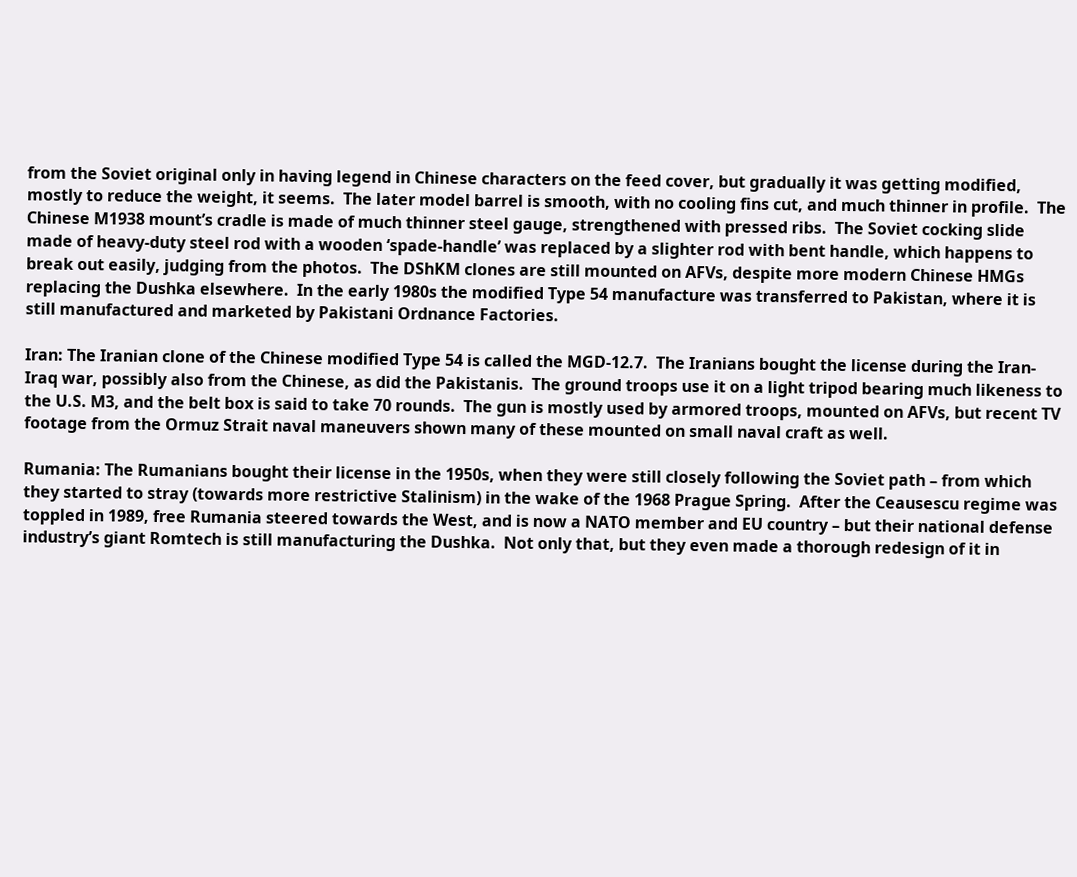from the Soviet original only in having legend in Chinese characters on the feed cover, but gradually it was getting modified, mostly to reduce the weight, it seems.  The later model barrel is smooth, with no cooling fins cut, and much thinner in profile.  The Chinese M1938 mount’s cradle is made of much thinner steel gauge, strengthened with pressed ribs.  The Soviet cocking slide made of heavy-duty steel rod with a wooden ‘spade-handle’ was replaced by a slighter rod with bent handle, which happens to break out easily, judging from the photos.  The DShKM clones are still mounted on AFVs, despite more modern Chinese HMGs replacing the Dushka elsewhere.  In the early 1980s the modified Type 54 manufacture was transferred to Pakistan, where it is still manufactured and marketed by Pakistani Ordnance Factories.

Iran: The Iranian clone of the Chinese modified Type 54 is called the MGD-12.7.  The Iranians bought the license during the Iran-Iraq war, possibly also from the Chinese, as did the Pakistanis.  The ground troops use it on a light tripod bearing much likeness to the U.S. M3, and the belt box is said to take 70 rounds.  The gun is mostly used by armored troops, mounted on AFVs, but recent TV footage from the Ormuz Strait naval maneuvers shown many of these mounted on small naval craft as well.

Rumania: The Rumanians bought their license in the 1950s, when they were still closely following the Soviet path – from which they started to stray (towards more restrictive Stalinism) in the wake of the 1968 Prague Spring.  After the Ceausescu regime was toppled in 1989, free Rumania steered towards the West, and is now a NATO member and EU country – but their national defense industry’s giant Romtech is still manufacturing the Dushka.  Not only that, but they even made a thorough redesign of it in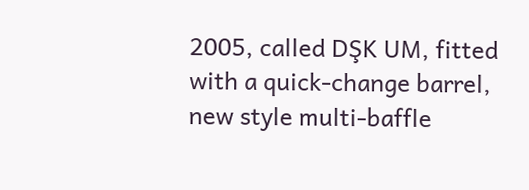2005, called DŞK UM, fitted with a quick-change barrel, new style multi-baffle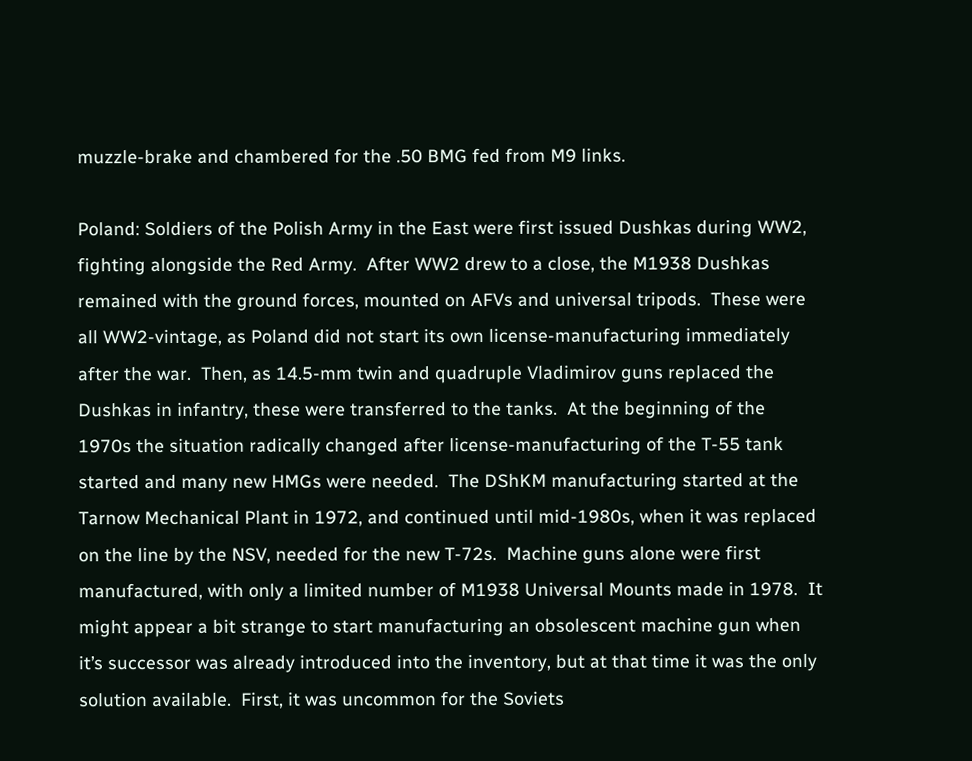muzzle-brake and chambered for the .50 BMG fed from M9 links.

Poland: Soldiers of the Polish Army in the East were first issued Dushkas during WW2, fighting alongside the Red Army.  After WW2 drew to a close, the M1938 Dushkas remained with the ground forces, mounted on AFVs and universal tripods.  These were all WW2-vintage, as Poland did not start its own license-manufacturing immediately after the war.  Then, as 14.5-mm twin and quadruple Vladimirov guns replaced the Dushkas in infantry, these were transferred to the tanks.  At the beginning of the 1970s the situation radically changed after license-manufacturing of the T-55 tank started and many new HMGs were needed.  The DShKM manufacturing started at the Tarnow Mechanical Plant in 1972, and continued until mid-1980s, when it was replaced on the line by the NSV, needed for the new T-72s.  Machine guns alone were first manufactured, with only a limited number of M1938 Universal Mounts made in 1978.  It might appear a bit strange to start manufacturing an obsolescent machine gun when it’s successor was already introduced into the inventory, but at that time it was the only solution available.  First, it was uncommon for the Soviets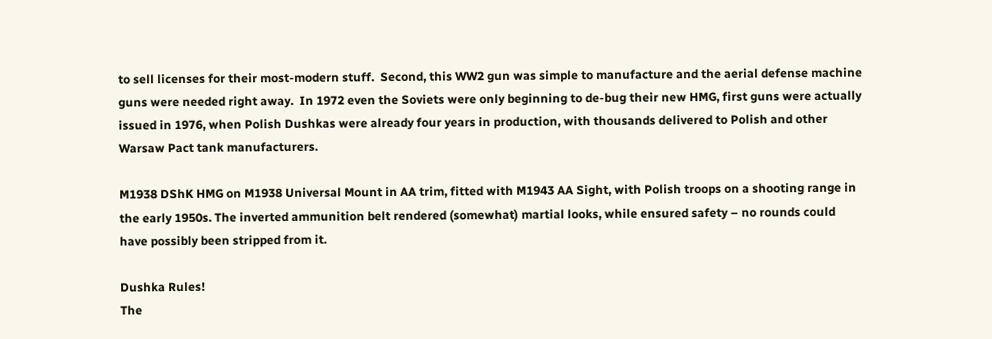to sell licenses for their most-modern stuff.  Second, this WW2 gun was simple to manufacture and the aerial defense machine guns were needed right away.  In 1972 even the Soviets were only beginning to de-bug their new HMG, first guns were actually issued in 1976, when Polish Dushkas were already four years in production, with thousands delivered to Polish and other Warsaw Pact tank manufacturers.

M1938 DShK HMG on M1938 Universal Mount in AA trim, fitted with M1943 AA Sight, with Polish troops on a shooting range in the early 1950s. The inverted ammunition belt rendered (somewhat) martial looks, while ensured safety – no rounds could have possibly been stripped from it.

Dushka Rules!
The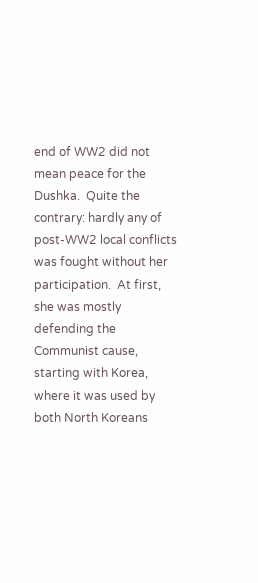end of WW2 did not mean peace for the Dushka.  Quite the contrary: hardly any of post-WW2 local conflicts was fought without her participation.  At first, she was mostly defending the Communist cause, starting with Korea, where it was used by both North Koreans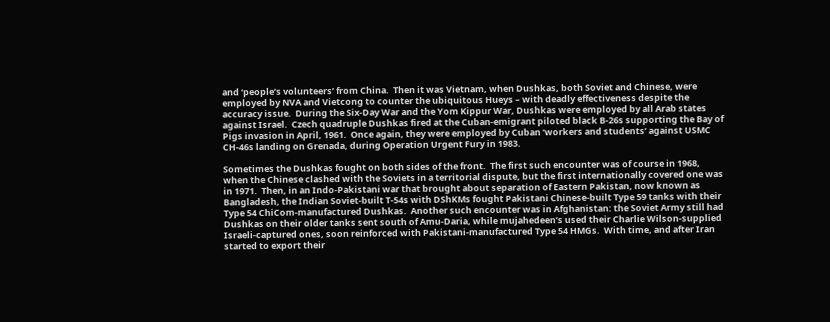and ‘people’s volunteers’ from China.  Then it was Vietnam, when Dushkas, both Soviet and Chinese, were employed by NVA and Vietcong to counter the ubiquitous Hueys – with deadly effectiveness despite the accuracy issue.  During the Six-Day War and the Yom Kippur War, Dushkas were employed by all Arab states against Israel.  Czech quadruple Dushkas fired at the Cuban-emigrant piloted black B-26s supporting the Bay of Pigs invasion in April, 1961.  Once again, they were employed by Cuban ‘workers and students’ against USMC CH-46s landing on Grenada, during Operation Urgent Fury in 1983.

Sometimes the Dushkas fought on both sides of the front.  The first such encounter was of course in 1968, when the Chinese clashed with the Soviets in a territorial dispute, but the first internationally covered one was in 1971.  Then, in an Indo-Pakistani war that brought about separation of Eastern Pakistan, now known as Bangladesh, the Indian Soviet-built T-54s with DShKMs fought Pakistani Chinese-built Type 59 tanks with their Type 54 ChiCom-manufactured Dushkas.  Another such encounter was in Afghanistan: the Soviet Army still had Dushkas on their older tanks sent south of Amu-Daria, while mujahedeen’s used their Charlie Wilson-supplied Israeli-captured ones, soon reinforced with Pakistani-manufactured Type 54 HMGs.  With time, and after Iran started to export their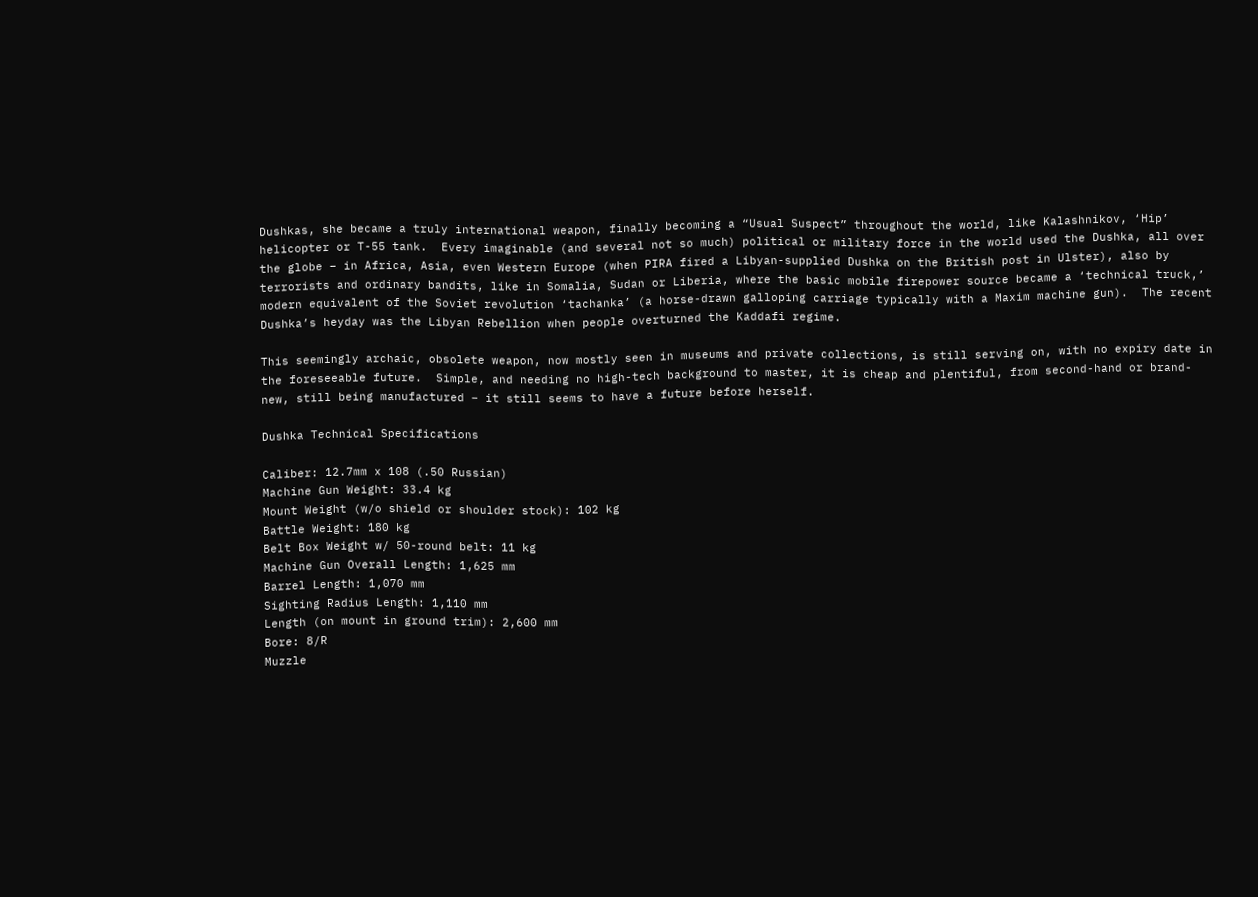Dushkas, she became a truly international weapon, finally becoming a “Usual Suspect” throughout the world, like Kalashnikov, ‘Hip’ helicopter or T-55 tank.  Every imaginable (and several not so much) political or military force in the world used the Dushka, all over the globe – in Africa, Asia, even Western Europe (when PIRA fired a Libyan-supplied Dushka on the British post in Ulster), also by terrorists and ordinary bandits, like in Somalia, Sudan or Liberia, where the basic mobile firepower source became a ‘technical truck,’ modern equivalent of the Soviet revolution ‘tachanka’ (a horse-drawn galloping carriage typically with a Maxim machine gun).  The recent Dushka’s heyday was the Libyan Rebellion when people overturned the Kaddafi regime.

This seemingly archaic, obsolete weapon, now mostly seen in museums and private collections, is still serving on, with no expiry date in the foreseeable future.  Simple, and needing no high-tech background to master, it is cheap and plentiful, from second-hand or brand-new, still being manufactured – it still seems to have a future before herself.

Dushka Technical Specifications

Caliber: 12.7mm x 108 (.50 Russian)
Machine Gun Weight: 33.4 kg
Mount Weight (w/o shield or shoulder stock): 102 kg
Battle Weight: 180 kg
Belt Box Weight w/ 50-round belt: 11 kg
Machine Gun Overall Length: 1,625 mm
Barrel Length: 1,070 mm
Sighting Radius Length: 1,110 mm
Length (on mount in ground trim): 2,600 mm
Bore: 8/R
Muzzle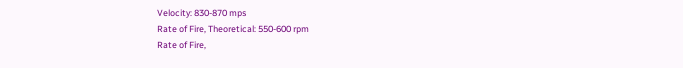Velocity: 830-870 mps
Rate of Fire, Theoretical: 550-600 rpm
Rate of Fire,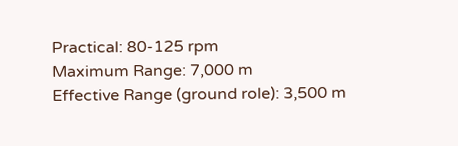Practical: 80-125 rpm
Maximum Range: 7,000 m
Effective Range (ground role): 3,500 m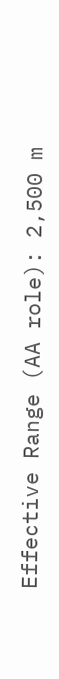Effective Range (AA role): 2,500 m